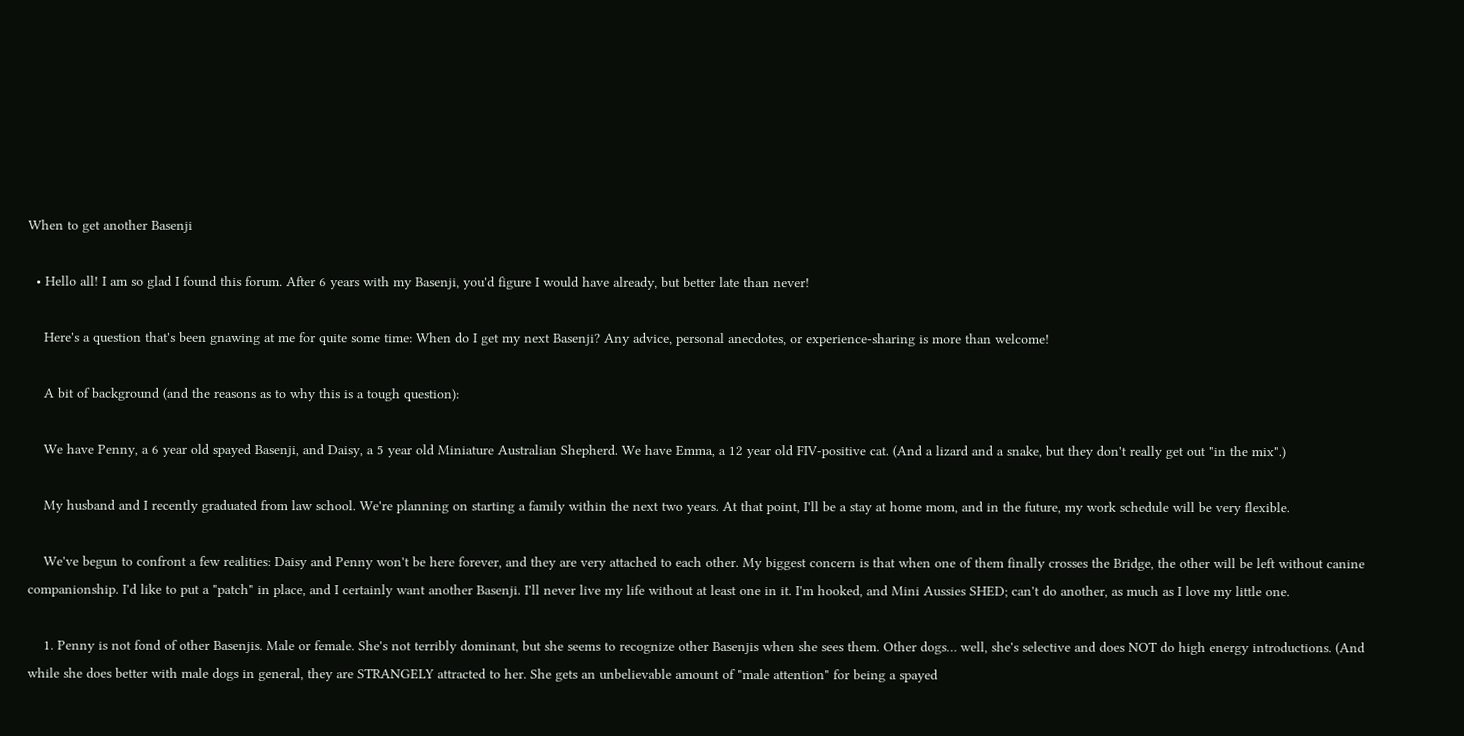When to get another Basenji

  • Hello all! I am so glad I found this forum. After 6 years with my Basenji, you'd figure I would have already, but better late than never!

    Here's a question that's been gnawing at me for quite some time: When do I get my next Basenji? Any advice, personal anecdotes, or experience-sharing is more than welcome!

    A bit of background (and the reasons as to why this is a tough question):

    We have Penny, a 6 year old spayed Basenji, and Daisy, a 5 year old Miniature Australian Shepherd. We have Emma, a 12 year old FIV-positive cat. (And a lizard and a snake, but they don't really get out "in the mix".)

    My husband and I recently graduated from law school. We're planning on starting a family within the next two years. At that point, I'll be a stay at home mom, and in the future, my work schedule will be very flexible.

    We've begun to confront a few realities: Daisy and Penny won't be here forever, and they are very attached to each other. My biggest concern is that when one of them finally crosses the Bridge, the other will be left without canine companionship. I'd like to put a "patch" in place, and I certainly want another Basenji. I'll never live my life without at least one in it. I'm hooked, and Mini Aussies SHED; can't do another, as much as I love my little one.

    1. Penny is not fond of other Basenjis. Male or female. She's not terribly dominant, but she seems to recognize other Basenjis when she sees them. Other dogs… well, she's selective and does NOT do high energy introductions. (And while she does better with male dogs in general, they are STRANGELY attracted to her. She gets an unbelievable amount of "male attention" for being a spayed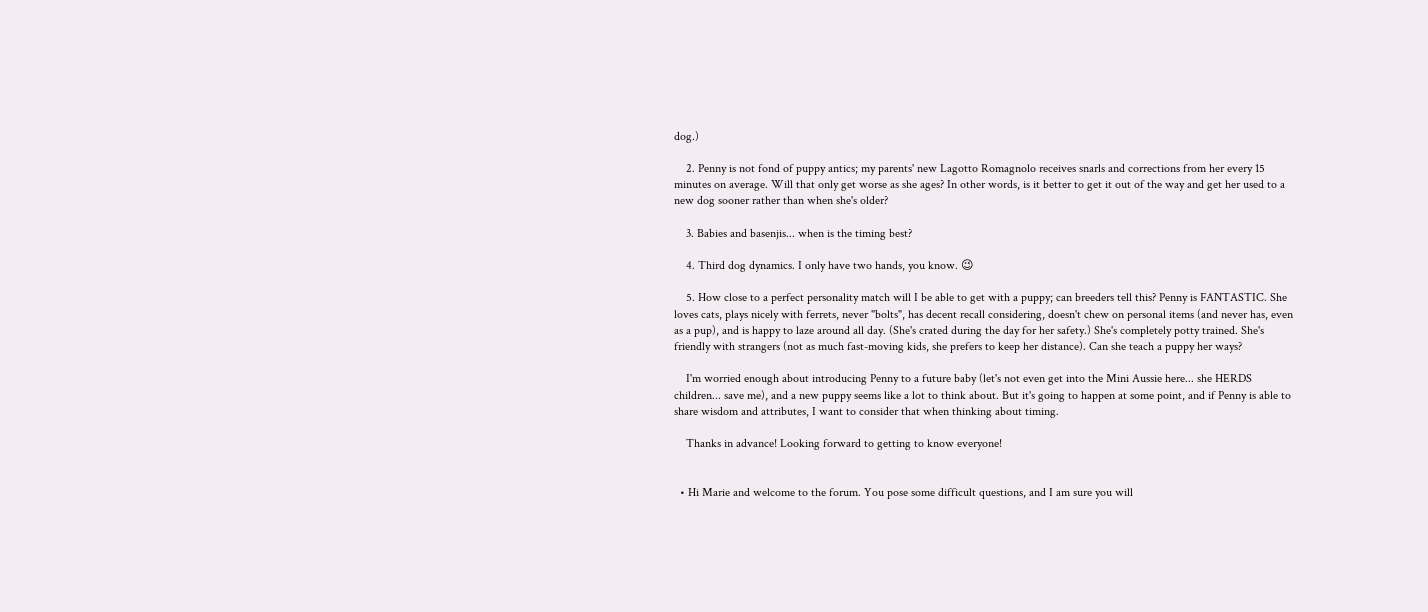dog.)

    2. Penny is not fond of puppy antics; my parents' new Lagotto Romagnolo receives snarls and corrections from her every 15 minutes on average. Will that only get worse as she ages? In other words, is it better to get it out of the way and get her used to a new dog sooner rather than when she's older?

    3. Babies and basenjis... when is the timing best?

    4. Third dog dynamics. I only have two hands, you know. 😉

    5. How close to a perfect personality match will I be able to get with a puppy; can breeders tell this? Penny is FANTASTIC. She loves cats, plays nicely with ferrets, never "bolts", has decent recall considering, doesn't chew on personal items (and never has, even as a pup), and is happy to laze around all day. (She's crated during the day for her safety.) She's completely potty trained. She's friendly with strangers (not as much fast-moving kids, she prefers to keep her distance). Can she teach a puppy her ways?

    I'm worried enough about introducing Penny to a future baby (let's not even get into the Mini Aussie here... she HERDS children... save me), and a new puppy seems like a lot to think about. But it's going to happen at some point, and if Penny is able to share wisdom and attributes, I want to consider that when thinking about timing.

    Thanks in advance! Looking forward to getting to know everyone!


  • Hi Marie and welcome to the forum. You pose some difficult questions, and I am sure you will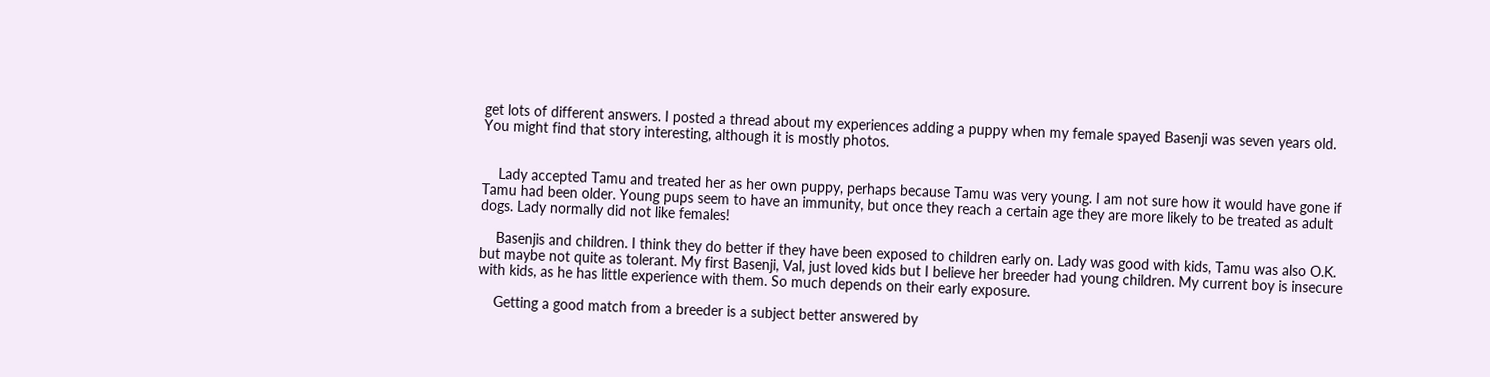get lots of different answers. I posted a thread about my experiences adding a puppy when my female spayed Basenji was seven years old. You might find that story interesting, although it is mostly photos.


    Lady accepted Tamu and treated her as her own puppy, perhaps because Tamu was very young. I am not sure how it would have gone if Tamu had been older. Young pups seem to have an immunity, but once they reach a certain age they are more likely to be treated as adult dogs. Lady normally did not like females!

    Basenjis and children. I think they do better if they have been exposed to children early on. Lady was good with kids, Tamu was also O.K. but maybe not quite as tolerant. My first Basenji, Val, just loved kids but I believe her breeder had young children. My current boy is insecure with kids, as he has little experience with them. So much depends on their early exposure.

    Getting a good match from a breeder is a subject better answered by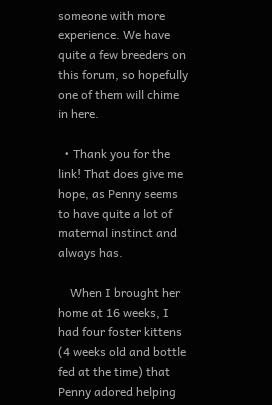someone with more experience. We have quite a few breeders on this forum, so hopefully one of them will chime in here.

  • Thank you for the link! That does give me hope, as Penny seems to have quite a lot of maternal instinct and always has.

    When I brought her home at 16 weeks, I had four foster kittens (4 weeks old and bottle fed at the time) that Penny adored helping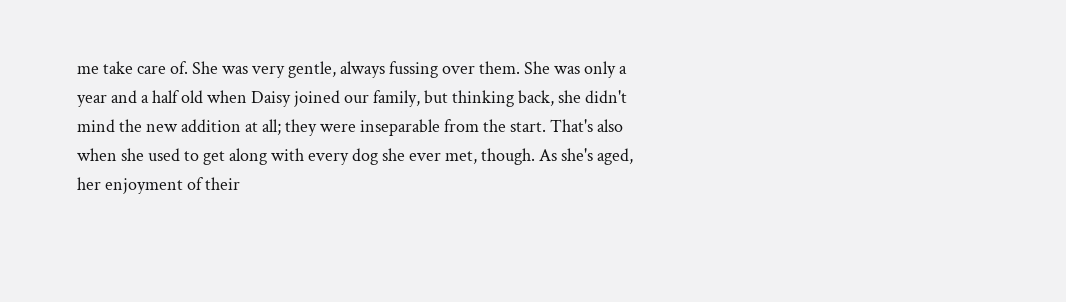me take care of. She was very gentle, always fussing over them. She was only a year and a half old when Daisy joined our family, but thinking back, she didn't mind the new addition at all; they were inseparable from the start. That's also when she used to get along with every dog she ever met, though. As she's aged, her enjoyment of their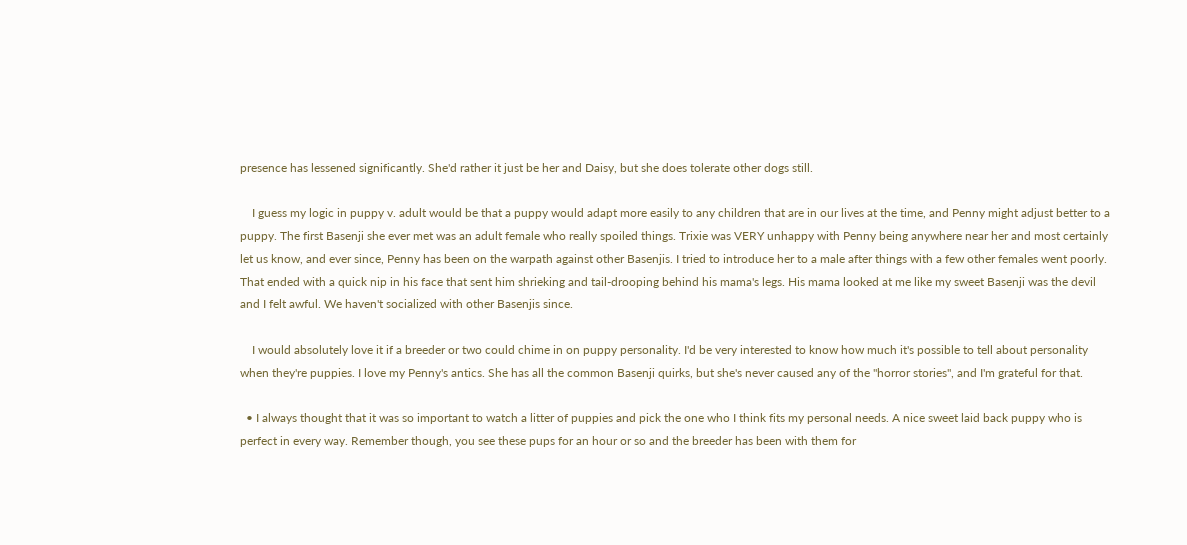presence has lessened significantly. She'd rather it just be her and Daisy, but she does tolerate other dogs still.

    I guess my logic in puppy v. adult would be that a puppy would adapt more easily to any children that are in our lives at the time, and Penny might adjust better to a puppy. The first Basenji she ever met was an adult female who really spoiled things. Trixie was VERY unhappy with Penny being anywhere near her and most certainly let us know, and ever since, Penny has been on the warpath against other Basenjis. I tried to introduce her to a male after things with a few other females went poorly. That ended with a quick nip in his face that sent him shrieking and tail-drooping behind his mama's legs. His mama looked at me like my sweet Basenji was the devil and I felt awful. We haven't socialized with other Basenjis since.

    I would absolutely love it if a breeder or two could chime in on puppy personality. I'd be very interested to know how much it's possible to tell about personality when they're puppies. I love my Penny's antics. She has all the common Basenji quirks, but she's never caused any of the "horror stories", and I'm grateful for that.

  • I always thought that it was so important to watch a litter of puppies and pick the one who I think fits my personal needs. A nice sweet laid back puppy who is perfect in every way. Remember though, you see these pups for an hour or so and the breeder has been with them for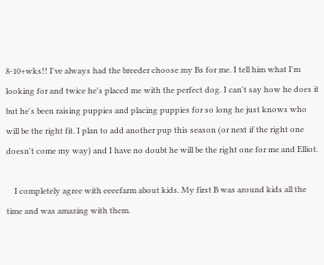8-10+wks!! I've always had the breeder choose my Bs for me. I tell him what I'm looking for and twice he's placed me with the perfect dog. I can't say how he does it but he's been raising puppies and placing puppies for so long he just knows who will be the right fit. I plan to add another pup this season (or next if the right one doesn't come my way) and I have no doubt he will be the right one for me and Elliot.

    I completely agree with eeeefarm about kids. My first B was around kids all the time and was amazing with them.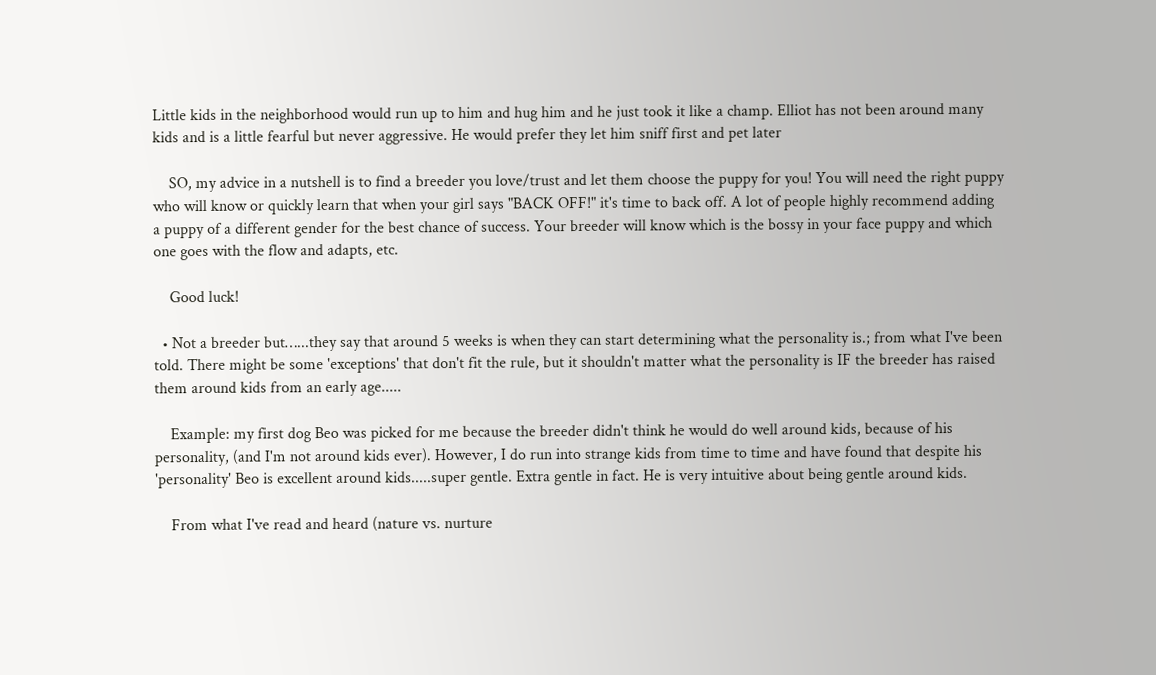Little kids in the neighborhood would run up to him and hug him and he just took it like a champ. Elliot has not been around many kids and is a little fearful but never aggressive. He would prefer they let him sniff first and pet later

    SO, my advice in a nutshell is to find a breeder you love/trust and let them choose the puppy for you! You will need the right puppy who will know or quickly learn that when your girl says "BACK OFF!" it's time to back off. A lot of people highly recommend adding a puppy of a different gender for the best chance of success. Your breeder will know which is the bossy in your face puppy and which one goes with the flow and adapts, etc.

    Good luck!

  • Not a breeder but…...they say that around 5 weeks is when they can start determining what the personality is.; from what I've been told. There might be some 'exceptions' that don't fit the rule, but it shouldn't matter what the personality is IF the breeder has raised them around kids from an early age.....

    Example: my first dog Beo was picked for me because the breeder didn't think he would do well around kids, because of his personality, (and I'm not around kids ever). However, I do run into strange kids from time to time and have found that despite his 'personality' Beo is excellent around kids.....super gentle. Extra gentle in fact. He is very intuitive about being gentle around kids.

    From what I've read and heard (nature vs. nurture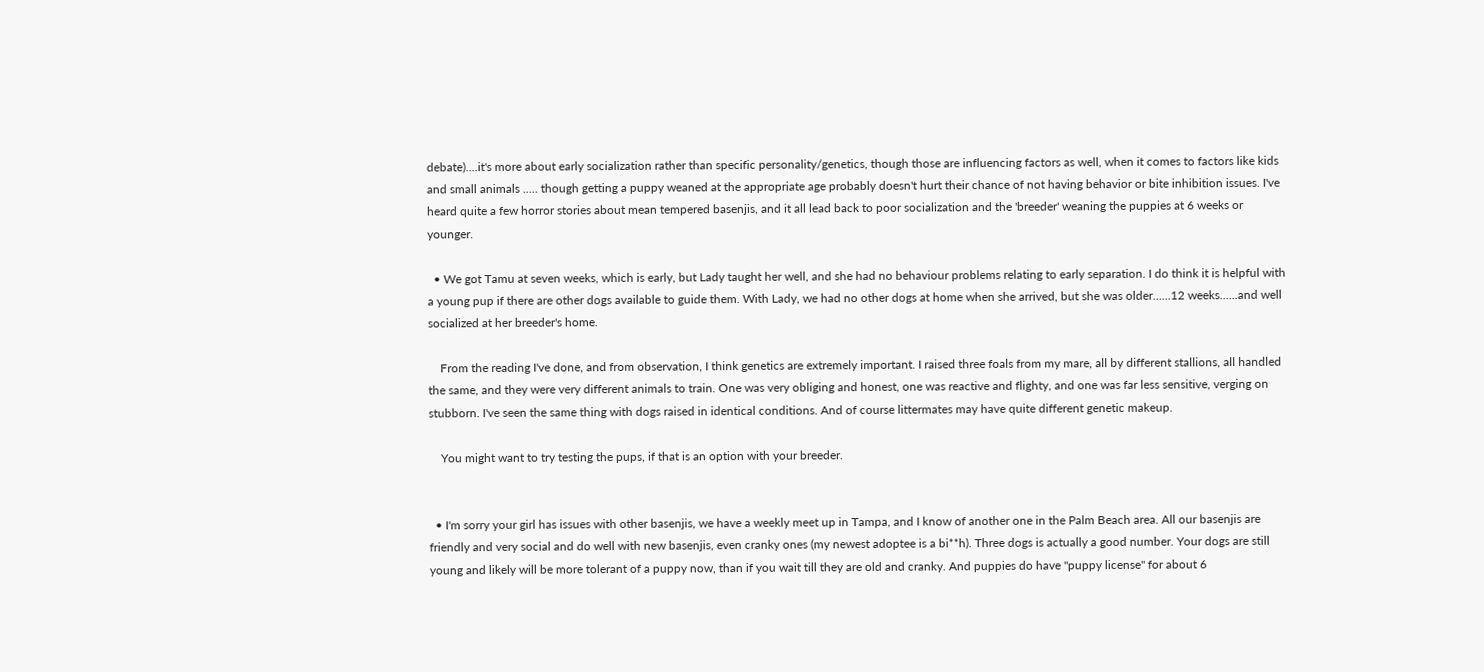debate)....it's more about early socialization rather than specific personality/genetics, though those are influencing factors as well, when it comes to factors like kids and small animals ..... though getting a puppy weaned at the appropriate age probably doesn't hurt their chance of not having behavior or bite inhibition issues. I've heard quite a few horror stories about mean tempered basenjis, and it all lead back to poor socialization and the 'breeder' weaning the puppies at 6 weeks or younger.

  • We got Tamu at seven weeks, which is early, but Lady taught her well, and she had no behaviour problems relating to early separation. I do think it is helpful with a young pup if there are other dogs available to guide them. With Lady, we had no other dogs at home when she arrived, but she was older…...12 weeks......and well socialized at her breeder's home.

    From the reading I've done, and from observation, I think genetics are extremely important. I raised three foals from my mare, all by different stallions, all handled the same, and they were very different animals to train. One was very obliging and honest, one was reactive and flighty, and one was far less sensitive, verging on stubborn. I've seen the same thing with dogs raised in identical conditions. And of course littermates may have quite different genetic makeup.

    You might want to try testing the pups, if that is an option with your breeder.


  • I'm sorry your girl has issues with other basenjis, we have a weekly meet up in Tampa, and I know of another one in the Palm Beach area. All our basenjis are friendly and very social and do well with new basenjis, even cranky ones (my newest adoptee is a bi**h). Three dogs is actually a good number. Your dogs are still young and likely will be more tolerant of a puppy now, than if you wait till they are old and cranky. And puppies do have "puppy license" for about 6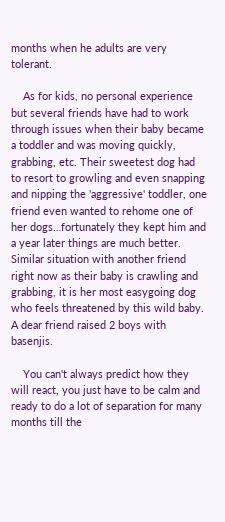months when he adults are very tolerant.

    As for kids, no personal experience but several friends have had to work through issues when their baby became a toddler and was moving quickly, grabbing, etc. Their sweetest dog had to resort to growling and even snapping and nipping the 'aggressive' toddler, one friend even wanted to rehome one of her dogs…fortunately they kept him and a year later things are much better. Similar situation with another friend right now as their baby is crawling and grabbing, it is her most easygoing dog who feels threatened by this wild baby. A dear friend raised 2 boys with basenjis.

    You can't always predict how they will react, you just have to be calm and ready to do a lot of separation for many months till the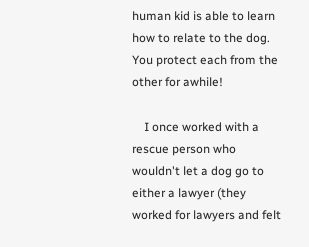human kid is able to learn how to relate to the dog. You protect each from the other for awhile!

    I once worked with a rescue person who wouldn't let a dog go to either a lawyer (they worked for lawyers and felt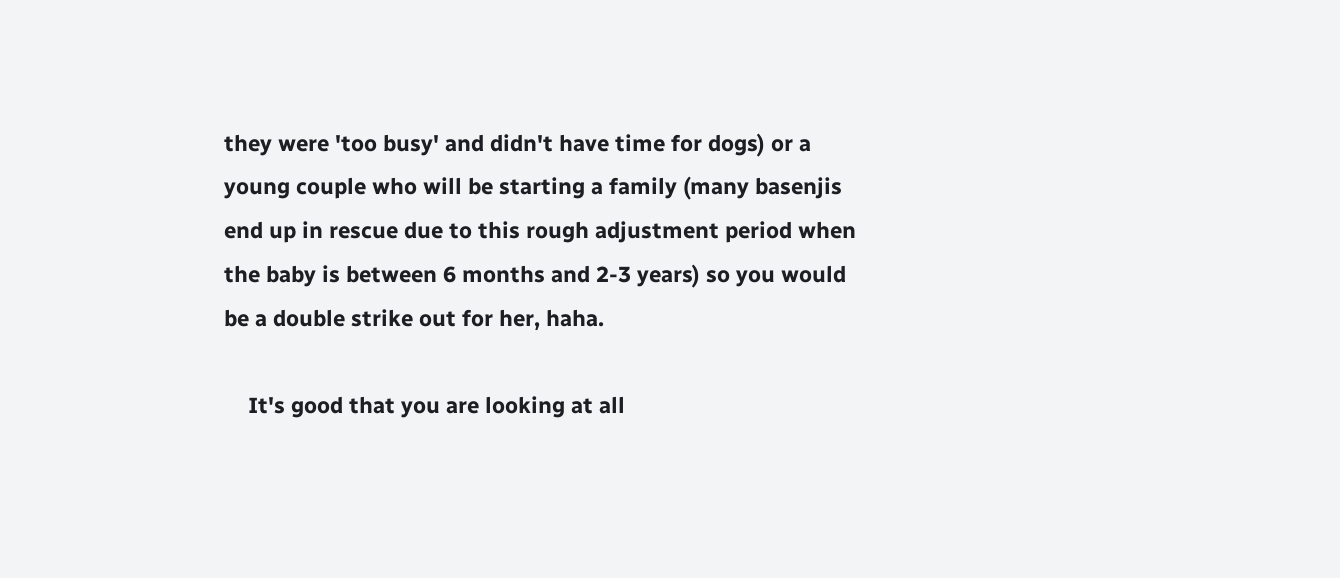they were 'too busy' and didn't have time for dogs) or a young couple who will be starting a family (many basenjis end up in rescue due to this rough adjustment period when the baby is between 6 months and 2-3 years) so you would be a double strike out for her, haha.

    It's good that you are looking at all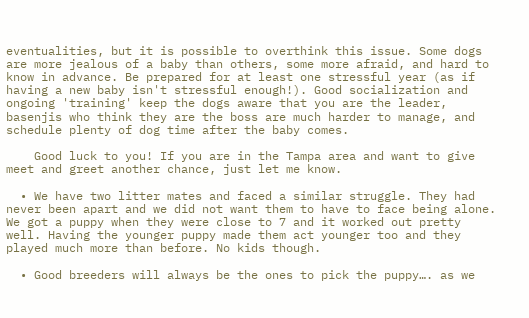eventualities, but it is possible to overthink this issue. Some dogs are more jealous of a baby than others, some more afraid, and hard to know in advance. Be prepared for at least one stressful year (as if having a new baby isn't stressful enough!). Good socialization and ongoing 'training' keep the dogs aware that you are the leader, basenjis who think they are the boss are much harder to manage, and schedule plenty of dog time after the baby comes.

    Good luck to you! If you are in the Tampa area and want to give meet and greet another chance, just let me know.

  • We have two litter mates and faced a similar struggle. They had never been apart and we did not want them to have to face being alone. We got a puppy when they were close to 7 and it worked out pretty well. Having the younger puppy made them act younger too and they played much more than before. No kids though.

  • Good breeders will always be the ones to pick the puppy…. as we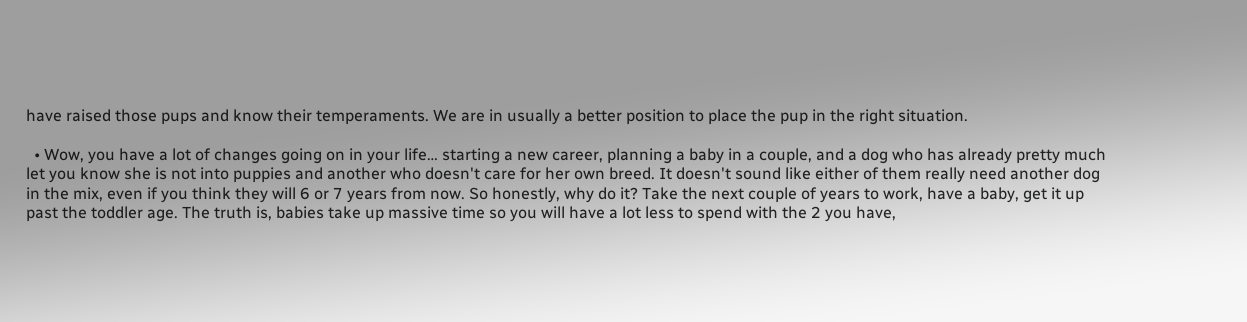have raised those pups and know their temperaments. We are in usually a better position to place the pup in the right situation.

  • Wow, you have a lot of changes going on in your life… starting a new career, planning a baby in a couple, and a dog who has already pretty much let you know she is not into puppies and another who doesn't care for her own breed. It doesn't sound like either of them really need another dog in the mix, even if you think they will 6 or 7 years from now. So honestly, why do it? Take the next couple of years to work, have a baby, get it up past the toddler age. The truth is, babies take up massive time so you will have a lot less to spend with the 2 you have,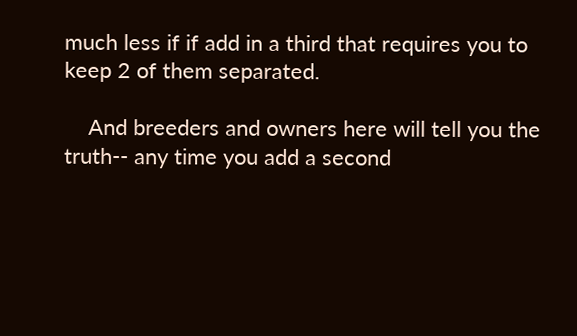much less if if add in a third that requires you to keep 2 of them separated.

    And breeders and owners here will tell you the truth-- any time you add a second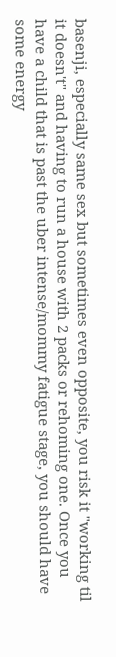basenji, especially same sex but sometimes even opposite, you risk it "working til it doesn't" and having to run a house with 2 packs or rehoming one. Once you have a child that is past the uber intense/mommy fatigue stage, you should have some energy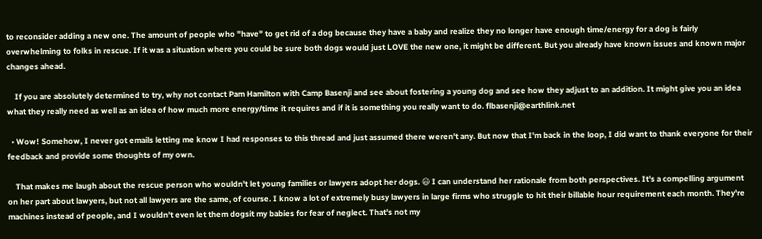to reconsider adding a new one. The amount of people who "have" to get rid of a dog because they have a baby and realize they no longer have enough time/energy for a dog is fairly overwhelming to folks in rescue. If it was a situation where you could be sure both dogs would just LOVE the new one, it might be different. But you already have known issues and known major changes ahead.

    If you are absolutely determined to try, why not contact Pam Hamilton with Camp Basenji and see about fostering a young dog and see how they adjust to an addition. It might give you an idea what they really need as well as an idea of how much more energy/time it requires and if it is something you really want to do. flbasenji@earthlink.net

  • Wow! Somehow, I never got emails letting me know I had responses to this thread and just assumed there weren't any. But now that I'm back in the loop, I did want to thank everyone for their feedback and provide some thoughts of my own.

    That makes me laugh about the rescue person who wouldn't let young families or lawyers adopt her dogs. 😃 I can understand her rationale from both perspectives. It's a compelling argument on her part about lawyers, but not all lawyers are the same, of course. I know a lot of extremely busy lawyers in large firms who struggle to hit their billable hour requirement each month. They're machines instead of people, and I wouldn't even let them dogsit my babies for fear of neglect. That's not my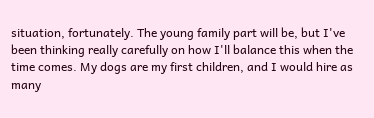situation, fortunately. The young family part will be, but I've been thinking really carefully on how I'll balance this when the time comes. My dogs are my first children, and I would hire as many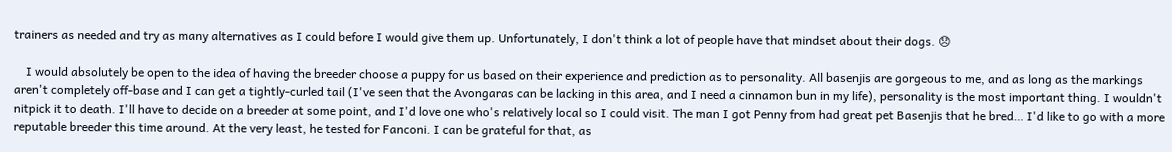trainers as needed and try as many alternatives as I could before I would give them up. Unfortunately, I don't think a lot of people have that mindset about their dogs. 😞

    I would absolutely be open to the idea of having the breeder choose a puppy for us based on their experience and prediction as to personality. All basenjis are gorgeous to me, and as long as the markings aren't completely off-base and I can get a tightly-curled tail (I've seen that the Avongaras can be lacking in this area, and I need a cinnamon bun in my life), personality is the most important thing. I wouldn't nitpick it to death. I'll have to decide on a breeder at some point, and I'd love one who's relatively local so I could visit. The man I got Penny from had great pet Basenjis that he bred… I'd like to go with a more reputable breeder this time around. At the very least, he tested for Fanconi. I can be grateful for that, as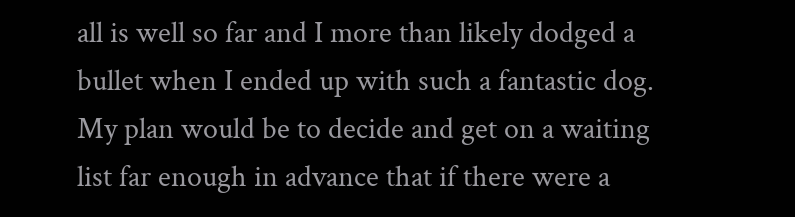all is well so far and I more than likely dodged a bullet when I ended up with such a fantastic dog. My plan would be to decide and get on a waiting list far enough in advance that if there were a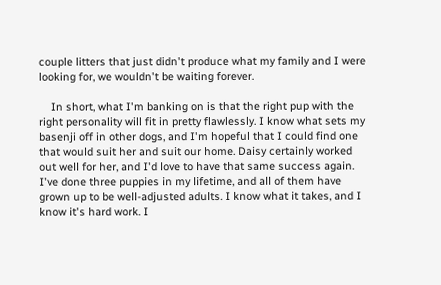couple litters that just didn't produce what my family and I were looking for, we wouldn't be waiting forever.

    In short, what I'm banking on is that the right pup with the right personality will fit in pretty flawlessly. I know what sets my basenji off in other dogs, and I'm hopeful that I could find one that would suit her and suit our home. Daisy certainly worked out well for her, and I'd love to have that same success again. I've done three puppies in my lifetime, and all of them have grown up to be well-adjusted adults. I know what it takes, and I know it's hard work. I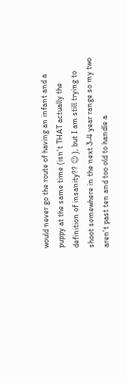would never go the route of having an infant and a puppy at the same time (isn't THAT actually the definition of insanity?? 😉 ), but I am still trying to shoot somewhere in the next 3-4 year range so my two aren't past ten and too old to handle a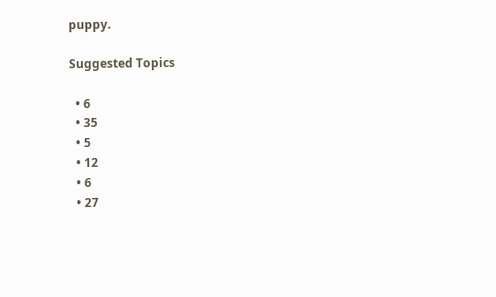puppy.

Suggested Topics

  • 6
  • 35
  • 5
  • 12
  • 6
  • 27